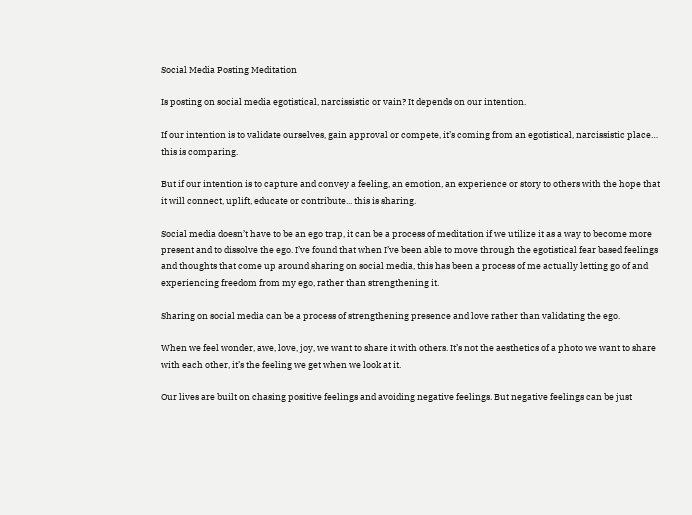Social Media Posting Meditation

Is posting on social media egotistical, narcissistic or vain? It depends on our intention.

If our intention is to validate ourselves, gain approval or compete, it’s coming from an egotistical, narcissistic place… this is comparing.

But if our intention is to capture and convey a feeling, an emotion, an experience or story to others with the hope that it will connect, uplift, educate or contribute... this is sharing.

Social media doesn’t have to be an ego trap, it can be a process of meditation if we utilize it as a way to become more present and to dissolve the ego. I’ve found that when I’ve been able to move through the egotistical fear based feelings and thoughts that come up around sharing on social media, this has been a process of me actually letting go of and experiencing freedom from my ego, rather than strengthening it.

Sharing on social media can be a process of strengthening presence and love rather than validating the ego.

When we feel wonder, awe, love, joy, we want to share it with others. It’s not the aesthetics of a photo we want to share with each other, it’s the feeling we get when we look at it.

Our lives are built on chasing positive feelings and avoiding negative feelings. But negative feelings can be just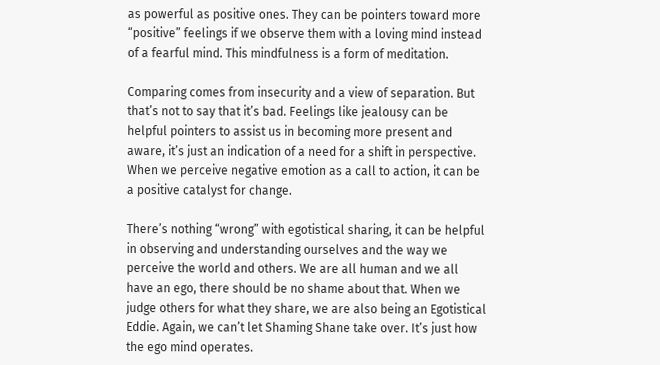as powerful as positive ones. They can be pointers toward more “positive” feelings if we observe them with a loving mind instead of a fearful mind. This mindfulness is a form of meditation.

Comparing comes from insecurity and a view of separation. But that’s not to say that it’s bad. Feelings like jealousy can be helpful pointers to assist us in becoming more present and aware, it’s just an indication of a need for a shift in perspective. When we perceive negative emotion as a call to action, it can be a positive catalyst for change.

There’s nothing “wrong” with egotistical sharing, it can be helpful in observing and understanding ourselves and the way we perceive the world and others. We are all human and we all have an ego, there should be no shame about that. When we judge others for what they share, we are also being an Egotistical Eddie. Again, we can’t let Shaming Shane take over. It’s just how the ego mind operates.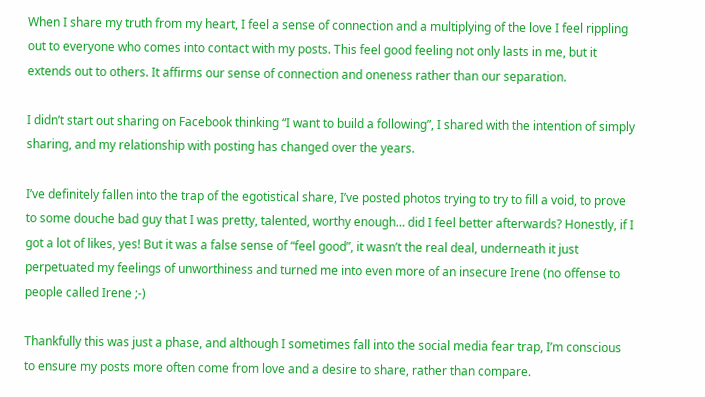When I share my truth from my heart, I feel a sense of connection and a multiplying of the love I feel rippling out to everyone who comes into contact with my posts. This feel good feeling not only lasts in me, but it extends out to others. It affirms our sense of connection and oneness rather than our separation.

I didn’t start out sharing on Facebook thinking “I want to build a following”, I shared with the intention of simply sharing, and my relationship with posting has changed over the years.

I’ve definitely fallen into the trap of the egotistical share, I’ve posted photos trying to try to fill a void, to prove to some douche bad guy that I was pretty, talented, worthy enough… did I feel better afterwards? Honestly, if I got a lot of likes, yes! But it was a false sense of “feel good”, it wasn’t the real deal, underneath it just perpetuated my feelings of unworthiness and turned me into even more of an insecure Irene (no offense to people called Irene ;-)

Thankfully this was just a phase, and although I sometimes fall into the social media fear trap, I’m conscious to ensure my posts more often come from love and a desire to share, rather than compare.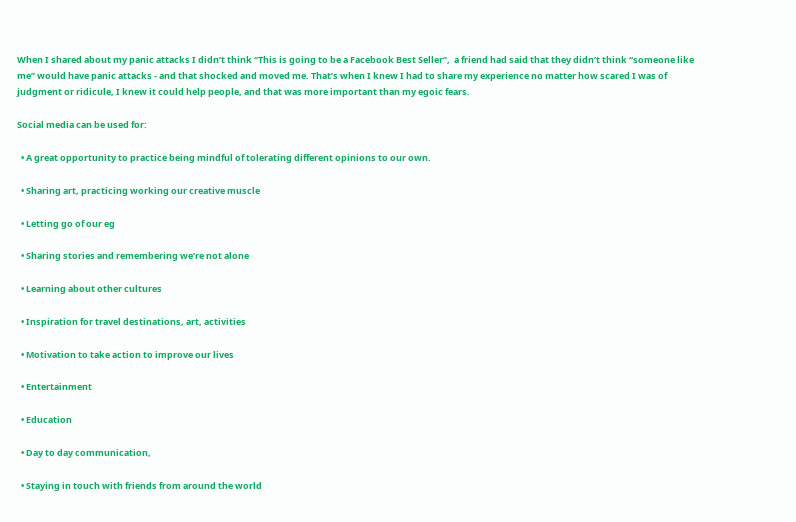When I shared about my panic attacks I didn’t think “This is going to be a Facebook Best Seller”,  a friend had said that they didn’t think “someone like me” would have panic attacks - and that shocked and moved me. That’s when I knew I had to share my experience no matter how scared I was of judgment or ridicule, I knew it could help people, and that was more important than my egoic fears.

Social media can be used for:

  • A great opportunity to practice being mindful of tolerating different opinions to our own.

  • Sharing art, practicing working our creative muscle

  • Letting go of our eg

  • Sharing stories and remembering we’re not alone

  • Learning about other cultures

  • Inspiration for travel destinations, art, activities

  • Motivation to take action to improve our lives

  • Entertainment

  • Education

  • Day to day communication,

  • Staying in touch with friends from around the world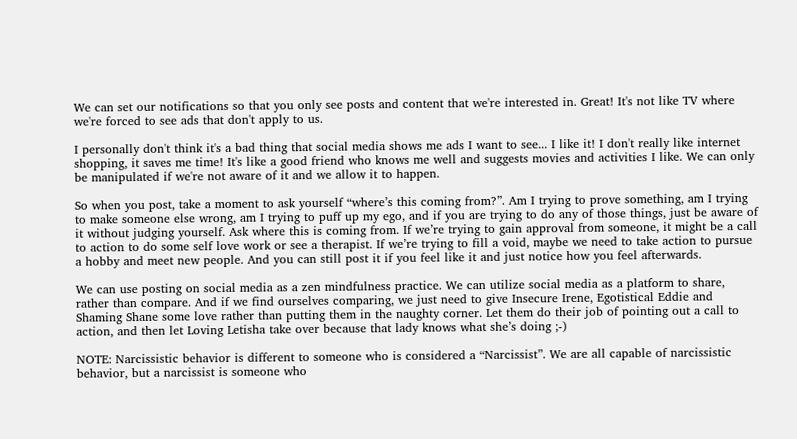We can set our notifications so that you only see posts and content that we're interested in. Great! It's not like TV where we're forced to see ads that don't apply to us.

I personally don't think it's a bad thing that social media shows me ads I want to see... I like it! I don't really like internet shopping, it saves me time! It's like a good friend who knows me well and suggests movies and activities I like. We can only be manipulated if we're not aware of it and we allow it to happen.

So when you post, take a moment to ask yourself “where’s this coming from?”. Am I trying to prove something, am I trying to make someone else wrong, am I trying to puff up my ego, and if you are trying to do any of those things, just be aware of it without judging yourself. Ask where this is coming from. If we’re trying to gain approval from someone, it might be a call to action to do some self love work or see a therapist. If we’re trying to fill a void, maybe we need to take action to pursue a hobby and meet new people. And you can still post it if you feel like it and just notice how you feel afterwards.

We can use posting on social media as a zen mindfulness practice. We can utilize social media as a platform to share, rather than compare. And if we find ourselves comparing, we just need to give Insecure Irene, Egotistical Eddie and Shaming Shane some love rather than putting them in the naughty corner. Let them do their job of pointing out a call to action, and then let Loving Letisha take over because that lady knows what she’s doing ;-)

NOTE: Narcissistic behavior is different to someone who is considered a “Narcissist”. We are all capable of narcissistic behavior, but a narcissist is someone who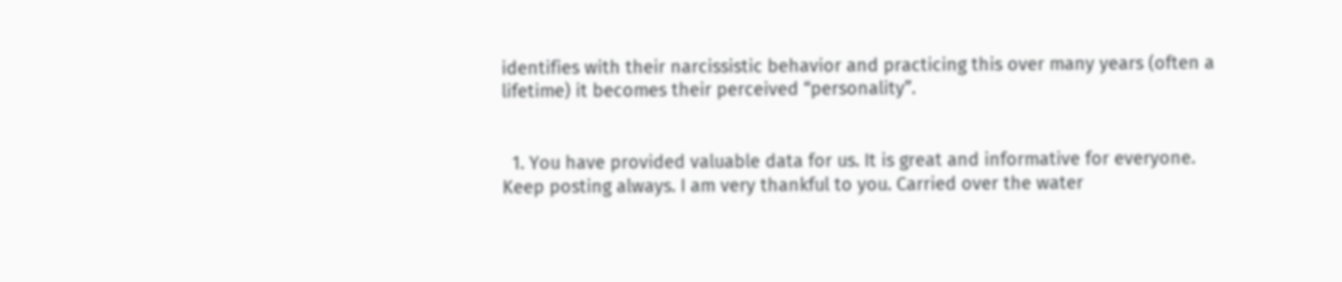identifies with their narcissistic behavior and practicing this over many years (often a lifetime) it becomes their perceived “personality”.


  1. You have provided valuable data for us. It is great and informative for everyone. Keep posting always. I am very thankful to you. Carried over the water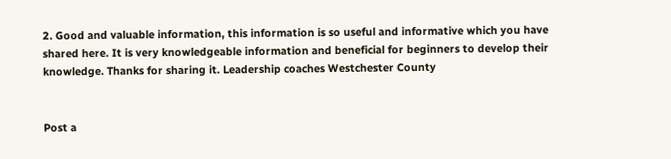2. Good and valuable information, this information is so useful and informative which you have shared here. It is very knowledgeable information and beneficial for beginners to develop their knowledge. Thanks for sharing it. Leadership coaches Westchester County


Post a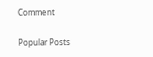Comment

Popular Posts